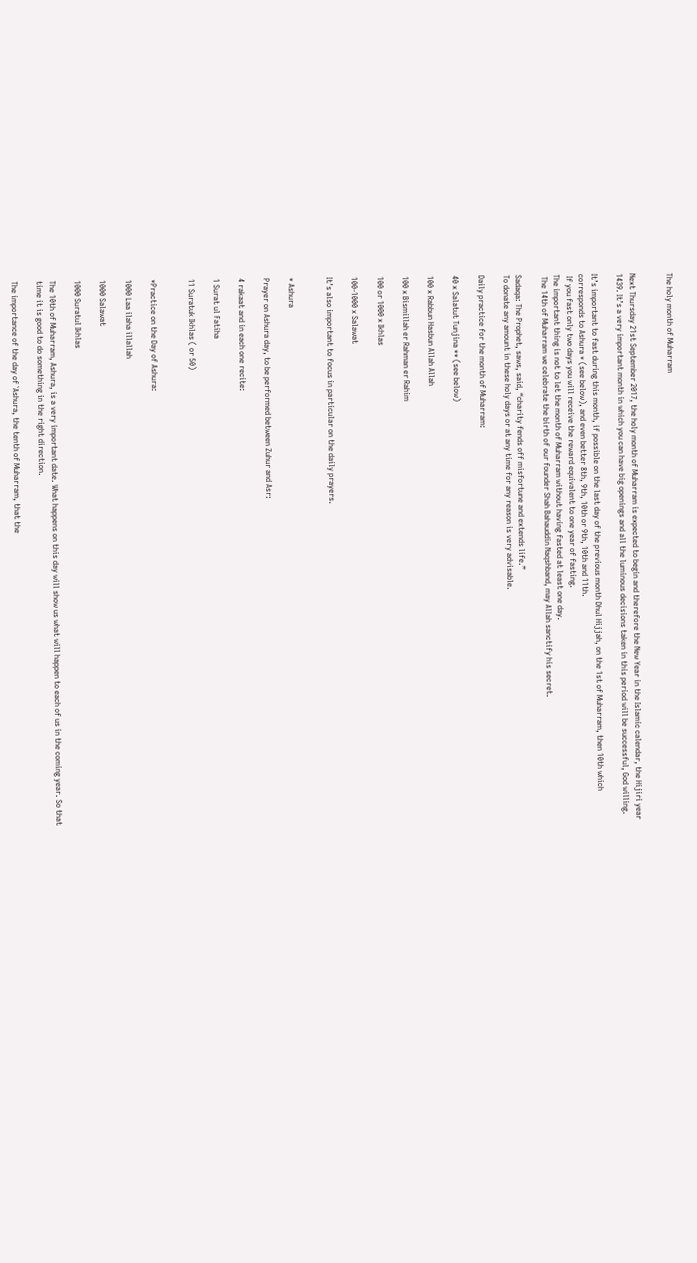The holy month of Muharram


Next Thursday 21st September 2017, the holy month of Muharram is expected to begin and therefore the New Year in the Islamic calendar, the Hijiri year 1439. It’s a very important month in which you can have big openings and all the luminous decisions taken in this period will be successful, God willing.

It’s important to fast during this month, if possible on the last day of the previous month Dhul Hijjah, on the 1st of Muharram, then 10th which corresponds to Ashura * (see below), and even better 8th, 9th, 10th or 9th, 10th and 11th.
 If you fast only two days you will receive the reward equivalent to one year of fasting.
The important thing is not to let the month of Muharram without having fasted at least one day.
 The 14th of Muharram we celebrate the birth of our founder Shah Bahauddin Naqshband, may Allah sanctify his secret.

Sadaqa: The Prophet, saws, said, “charity fends off misfortune and extends life.”
To donate any amount in these holy days or at any time for any reason is very advisable.

Daily practice for the month of Muharram:

40 x Salatut Tunjina ** (see below)

100 x Rabbun Hasbun Allah Allah

100 x Bismillah er Rahman er Rahim

100 or 1000 x Ikhlas

100-1000 x Salawat

It’s also important to focus in particular on the daily prayers.


* Ashura

Prayer on Ashura day, to be performed between Zuhur and Asr:

4 rakaat and in each one recite:

1 Surat ul Fatiha

11 Suratuk Ikhlas ( or 50)


*Practice on the Day of Ashura:

1000 Laa ilaha illallah

1000 Salawat

1000 Suratul Ikhlas

The 10th of Muharram, Ashura, is a very important date. What happens on this day will show us what will happen to each of us in the coming year. So that time it is good to do something in the right direction.

The importance of the day of `Ashura, the tenth of Muharram, that the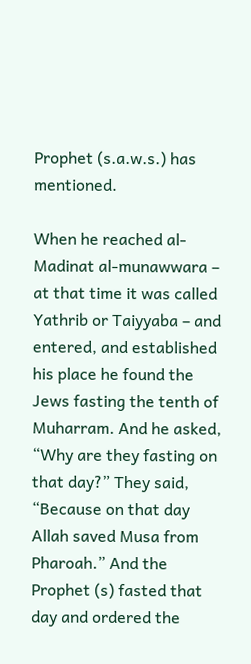Prophet (s.a.w.s.) has mentioned.

When he reached al-Madinat al-munawwara – at that time it was called Yathrib or Taiyyaba – and entered, and established his place he found the Jews fasting the tenth of Muharram. And he asked, “Why are they fasting on that day?” They said, “Because on that day Allah saved Musa from Pharoah.” And the Prophet (s) fasted that day and ordered the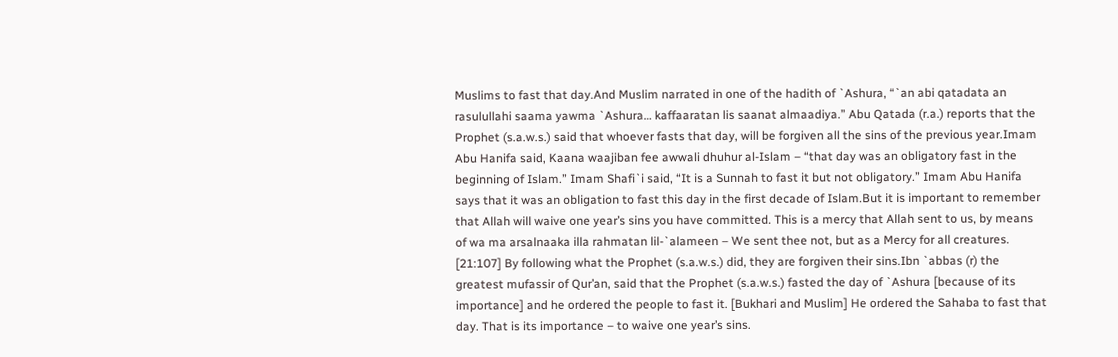Muslims to fast that day.And Muslim narrated in one of the hadith of `Ashura, “`an abi qatadata an rasulullahi saama yawma `Ashura… kaffaaratan lis saanat almaadiya.” Abu Qatada (r.a.) reports that the Prophet (s.a.w.s.) said that whoever fasts that day, will be forgiven all the sins of the previous year.Imam Abu Hanifa said, Kaana waajiban fee awwali dhuhur al-Islam – “that day was an obligatory fast in the beginning of Islam.” Imam Shafi`i said, “It is a Sunnah to fast it but not obligatory.” Imam Abu Hanifa says that it was an obligation to fast this day in the first decade of Islam.But it is important to remember that Allah will waive one year’s sins you have committed. This is a mercy that Allah sent to us, by means of wa ma arsalnaaka illa rahmatan lil-`alameen – We sent thee not, but as a Mercy for all creatures. [21:107] By following what the Prophet (s.a.w.s.) did, they are forgiven their sins.Ibn `abbas (r) the greatest mufassir of Qur’an, said that the Prophet (s.a.w.s.) fasted the day of `Ashura [because of its importance] and he ordered the people to fast it. [Bukhari and Muslim] He ordered the Sahaba to fast that day. That is its importance – to waive one year’s sins.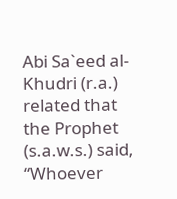Abi Sa`eed al-Khudri (r.a.) related that the Prophet (s.a.w.s.) said, “Whoever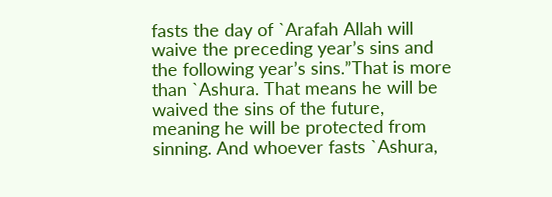fasts the day of `Arafah Allah will waive the preceding year’s sins and the following year’s sins.”That is more than `Ashura. That means he will be waived the sins of the future, meaning he will be protected from sinning. And whoever fasts `Ashura,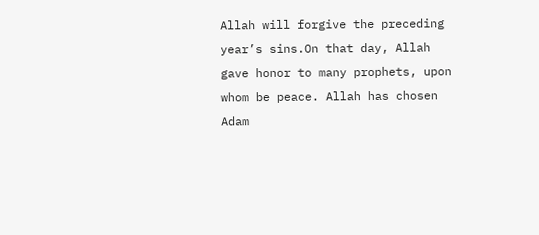Allah will forgive the preceding year’s sins.On that day, Allah gave honor to many prophets, upon whom be peace. Allah has chosen Adam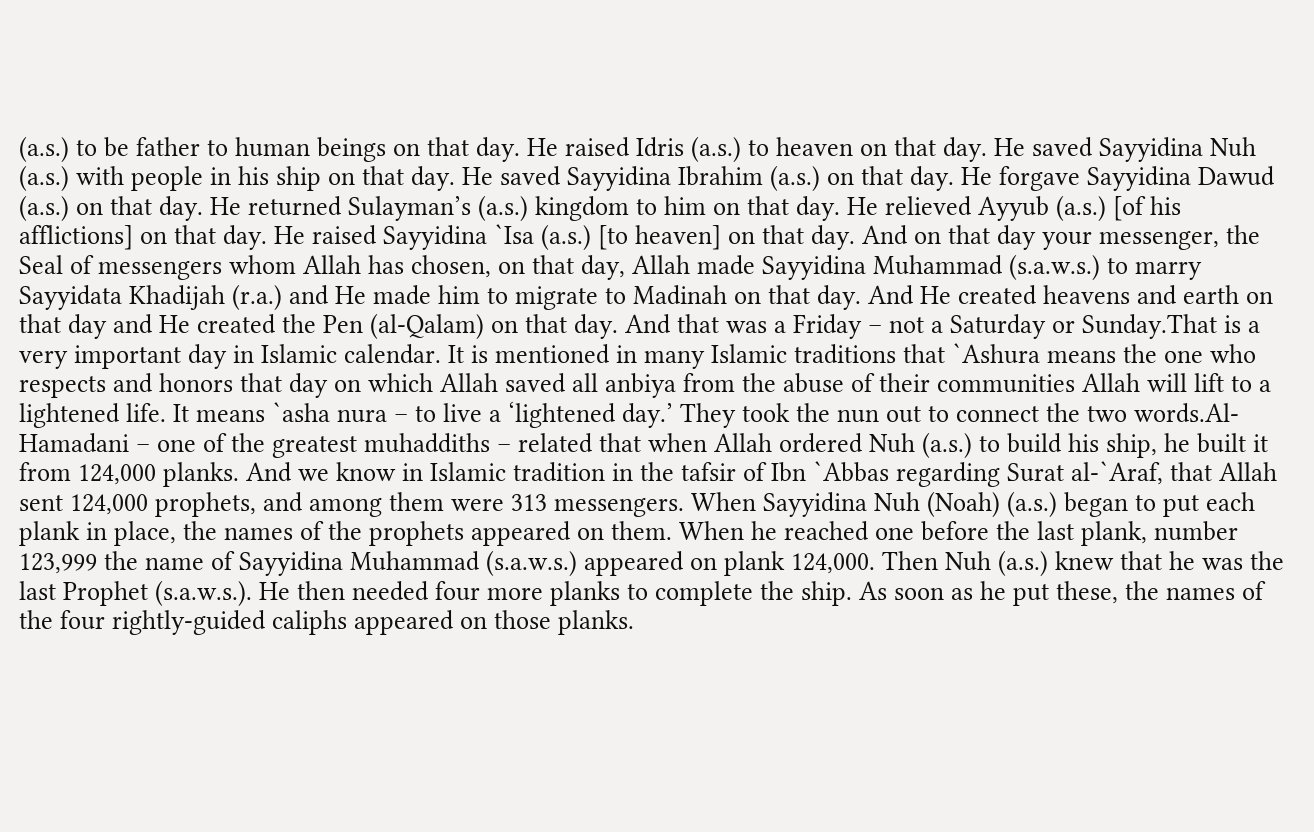(a.s.) to be father to human beings on that day. He raised Idris (a.s.) to heaven on that day. He saved Sayyidina Nuh (a.s.) with people in his ship on that day. He saved Sayyidina Ibrahim (a.s.) on that day. He forgave Sayyidina Dawud (a.s.) on that day. He returned Sulayman’s (a.s.) kingdom to him on that day. He relieved Ayyub (a.s.) [of his afflictions] on that day. He raised Sayyidina `Isa (a.s.) [to heaven] on that day. And on that day your messenger, the Seal of messengers whom Allah has chosen, on that day, Allah made Sayyidina Muhammad (s.a.w.s.) to marry Sayyidata Khadijah (r.a.) and He made him to migrate to Madinah on that day. And He created heavens and earth on that day and He created the Pen (al-Qalam) on that day. And that was a Friday – not a Saturday or Sunday.That is a very important day in Islamic calendar. It is mentioned in many Islamic traditions that `Ashura means the one who respects and honors that day on which Allah saved all anbiya from the abuse of their communities Allah will lift to a lightened life. It means `asha nura – to live a ‘lightened day.’ They took the nun out to connect the two words.Al-Hamadani – one of the greatest muhaddiths – related that when Allah ordered Nuh (a.s.) to build his ship, he built it from 124,000 planks. And we know in Islamic tradition in the tafsir of Ibn `Abbas regarding Surat al-`Araf, that Allah sent 124,000 prophets, and among them were 313 messengers. When Sayyidina Nuh (Noah) (a.s.) began to put each plank in place, the names of the prophets appeared on them. When he reached one before the last plank, number 123,999 the name of Sayyidina Muhammad (s.a.w.s.) appeared on plank 124,000. Then Nuh (a.s.) knew that he was the last Prophet (s.a.w.s.). He then needed four more planks to complete the ship. As soon as he put these, the names of the four rightly-guided caliphs appeared on those planks.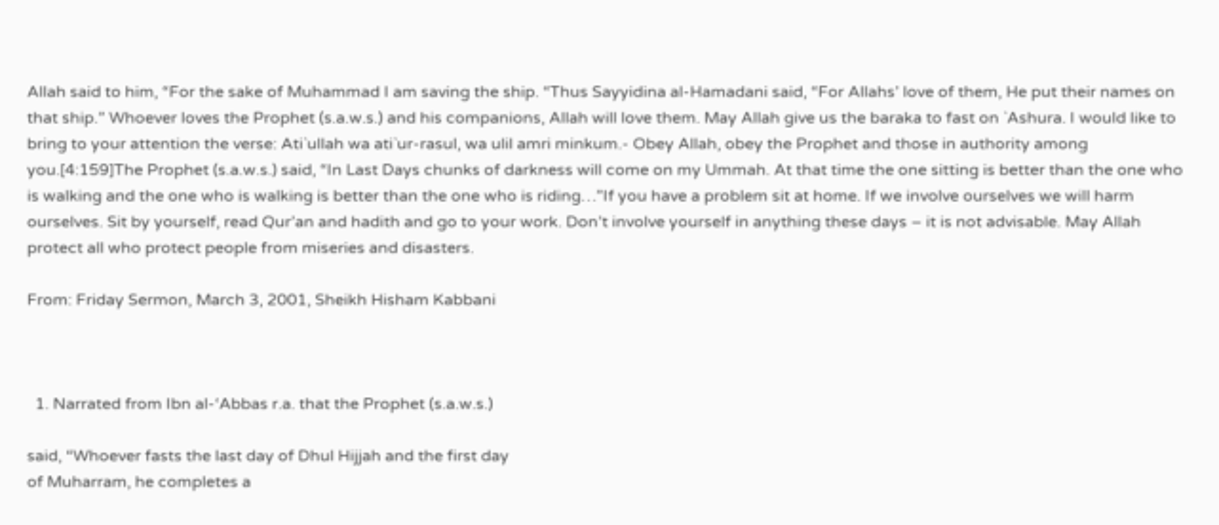Allah said to him, “For the sake of Muhammad I am saving the ship. “Thus Sayyidina al-Hamadani said, “For Allahs’ love of them, He put their names on that ship.” Whoever loves the Prophet (s.a.w.s.) and his companions, Allah will love them. May Allah give us the baraka to fast on `Ashura. I would like to bring to your attention the verse: Ati`ullah wa ati`ur-rasul, wa ulil amri minkum.- Obey Allah, obey the Prophet and those in authority among you.[4:159]The Prophet (s.a.w.s.) said, “In Last Days chunks of darkness will come on my Ummah. At that time the one sitting is better than the one who is walking and the one who is walking is better than the one who is riding…”If you have a problem sit at home. If we involve ourselves we will harm ourselves. Sit by yourself, read Qur’an and hadith and go to your work. Don’t involve yourself in anything these days – it is not advisable. May Allah protect all who protect people from miseries and disasters.

From: Friday Sermon, March 3, 2001, Sheikh Hisham Kabbani



  1. Narrated from Ibn al-‘Abbas r.a. that the Prophet (s.a.w.s.)

said, “Whoever fasts the last day of Dhul Hijjah and the first day
of Muharram, he completes a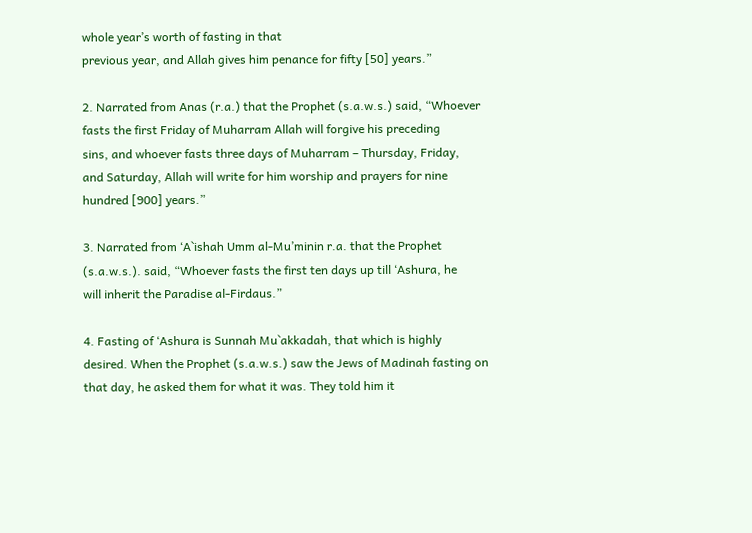whole year’s worth of fasting in that
previous year, and Allah gives him penance for fifty [50] years.”

2. Narrated from Anas (r.a.) that the Prophet (s.a.w.s.) said, “Whoever
fasts the first Friday of Muharram Allah will forgive his preceding
sins, and whoever fasts three days of Muharram – Thursday, Friday,
and Saturday, Allah will write for him worship and prayers for nine
hundred [900] years.”

3. Narrated from ‘A`ishah Umm al-Mu’minin r.a. that the Prophet
(s.a.w.s.). said, “Whoever fasts the first ten days up till ‘Ashura, he
will inherit the Paradise al-Firdaus.”

4. Fasting of ‘Ashura is Sunnah Mu`akkadah, that which is highly
desired. When the Prophet (s.a.w.s.) saw the Jews of Madinah fasting on
that day, he asked them for what it was. They told him it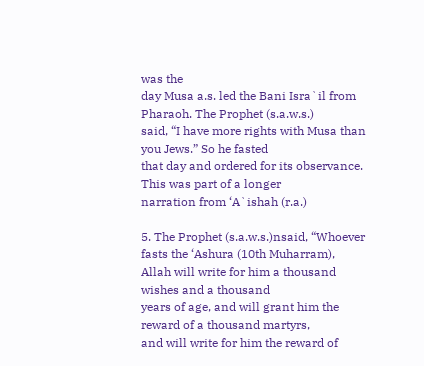was the
day Musa a.s. led the Bani Isra`il from Pharaoh. The Prophet (s.a.w.s.)
said, “I have more rights with Musa than you Jews.” So he fasted
that day and ordered for its observance. This was part of a longer
narration from ‘A`ishah (r.a.)

5. The Prophet (s.a.w.s.)nsaid, “Whoever fasts the ‘Ashura (10th Muharram),
Allah will write for him a thousand wishes and a thousand
years of age, and will grant him the reward of a thousand martyrs,
and will write for him the reward of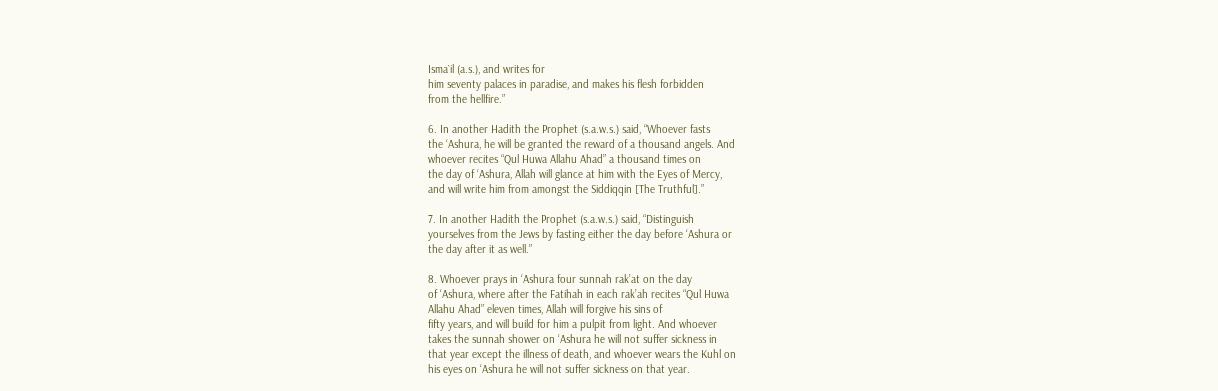Isma`il (a.s.), and writes for
him seventy palaces in paradise, and makes his flesh forbidden
from the hellfire.”

6. In another Hadith the Prophet (s.a.w.s.) said, “Whoever fasts
the ‘Ashura, he will be granted the reward of a thousand angels. And
whoever recites “Qul Huwa Allahu Ahad” a thousand times on
the day of ‘Ashura, Allah will glance at him with the Eyes of Mercy,
and will write him from amongst the Siddiqqin [The Truthful].”

7. In another Hadith the Prophet (s.a.w.s.) said, “Distinguish
yourselves from the Jews by fasting either the day before ‘Ashura or
the day after it as well.”

8. Whoever prays in ‘Ashura four sunnah rak’at on the day
of ‘Ashura, where after the Fatihah in each rak’ah recites “Qul Huwa
Allahu Ahad” eleven times, Allah will forgive his sins of
fifty years, and will build for him a pulpit from light. And whoever
takes the sunnah shower on ‘Ashura he will not suffer sickness in
that year except the illness of death, and whoever wears the Kuhl on
his eyes on ‘Ashura he will not suffer sickness on that year.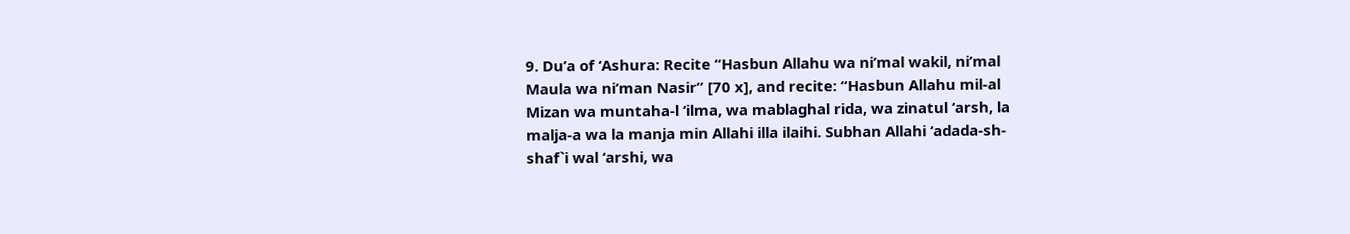9. Du’a of ‘Ashura: Recite “Hasbun Allahu wa ni’mal wakil, ni’mal
Maula wa ni’man Nasir” [70 x], and recite: “Hasbun Allahu mil-al
Mizan wa muntaha-l ‘ilma, wa mablaghal rida, wa zinatul ‘arsh, la
malja-a wa la manja min Allahi illa ilaihi. Subhan Allahi ‘adada-sh-
shaf`i wal ‘arshi, wa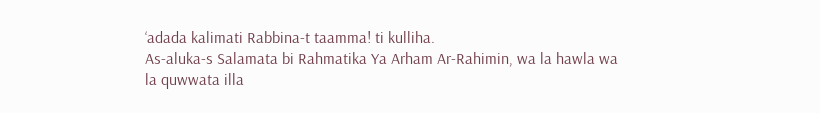‘adada kalimati Rabbina-t taamma! ti kulliha.
As-aluka-s Salamata bi Rahmatika Ya Arham Ar-Rahimin, wa la hawla wa
la quwwata illa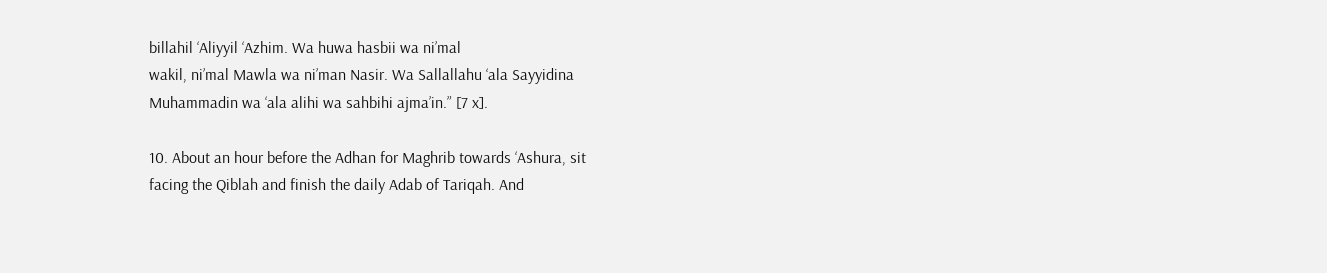billahil ‘Aliyyil ‘Azhim. Wa huwa hasbii wa ni’mal
wakil, ni’mal Mawla wa ni’man Nasir. Wa Sallallahu ‘ala Sayyidina
Muhammadin wa ‘ala alihi wa sahbihi ajma’in.” [7 x].

10. About an hour before the Adhan for Maghrib towards ‘Ashura, sit
facing the Qiblah and finish the daily Adab of Tariqah. And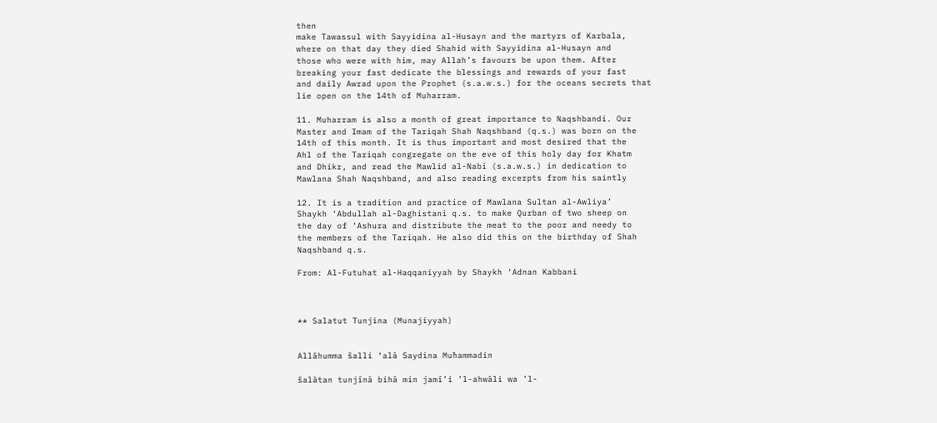then
make Tawassul with Sayyidina al-Husayn and the martyrs of Karbala,
where on that day they died Shahid with Sayyidina al-Husayn and
those who were with him, may Allah’s favours be upon them. After
breaking your fast dedicate the blessings and rewards of your fast
and daily Awrad upon the Prophet (s.a.w.s.) for the oceans secrets that
lie open on the 14th of Muharram.

11. Muharram is also a month of great importance to Naqshbandi. Our
Master and Imam of the Tariqah Shah Naqshband (q.s.) was born on the
14th of this month. It is thus important and most desired that the
Ahl of the Tariqah congregate on the eve of this holy day for Khatm
and Dhikr, and read the Mawlid al-Nabi (s.a.w.s.) in dedication to
Mawlana Shah Naqshband, and also reading excerpts from his saintly

12. It is a tradition and practice of Mawlana Sultan al-Awliya’
Shaykh ‘Abdullah al-Daghistani q.s. to make Qurban of two sheep on
the day of ‘Ashura and distribute the meat to the poor and needy to
the members of the Tariqah. He also did this on the birthday of Shah
Naqshband q.s.

From: Al-Futuhat al-Haqqaniyyah by Shaykh ‘Adnan Kabbani



** Salatut Tunjina (Munajiyyah)


Allāhumma šalli ‘alā Saydina Muħammadin

šalātan tunjīnā bihā min jamī’i ’l-ahwāli wa ’l-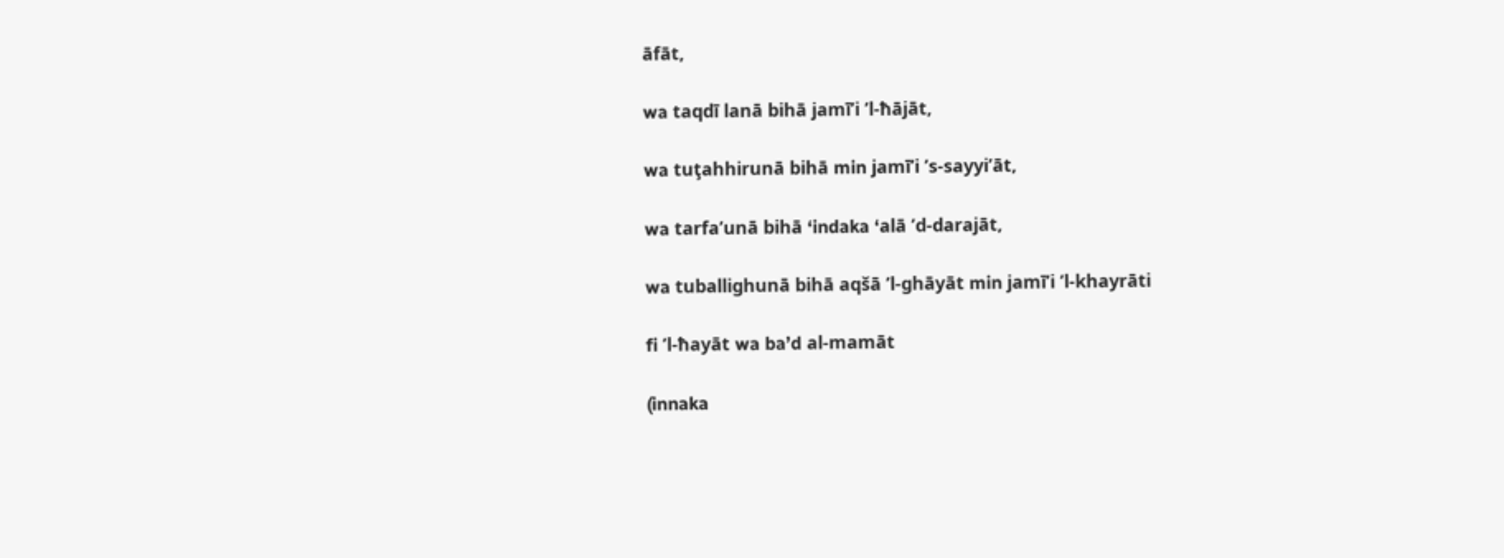āfāt,

wa taqdī lanā bihā jamī’i ’l-ħājāt,

wa tuţahhirunā bihā min jamī’i ’s-sayyi’āt,

wa tarfa’unā bihā ‘indaka ‘alā ’d-darajāt,

wa tuballighunā bihā aqšā ’l-ghāyāt min jamī’i ’l-khayrāti

fi ’l-ħayāt wa ba’d al-mamāt

(innaka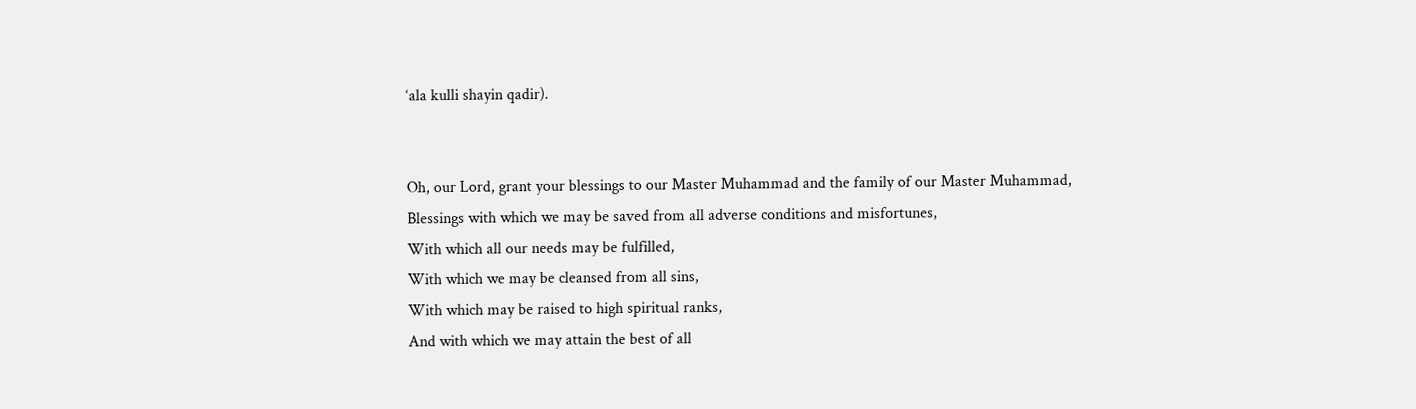‘ala kulli shayin qadir).


Oh, our Lord, grant your blessings to our Master Muhammad and the family of our Master Muhammad,
Blessings with which we may be saved from all adverse conditions and misfortunes,
With which all our needs may be fulfilled,
With which we may be cleansed from all sins,
With which may be raised to high spiritual ranks,
And with which we may attain the best of all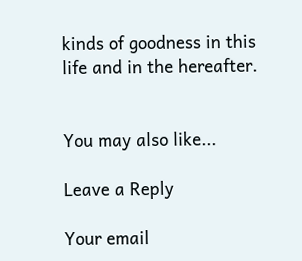kinds of goodness in this life and in the hereafter.


You may also like...

Leave a Reply

Your email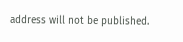address will not be published.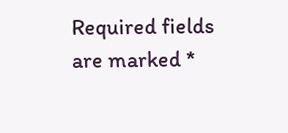Required fields are marked *